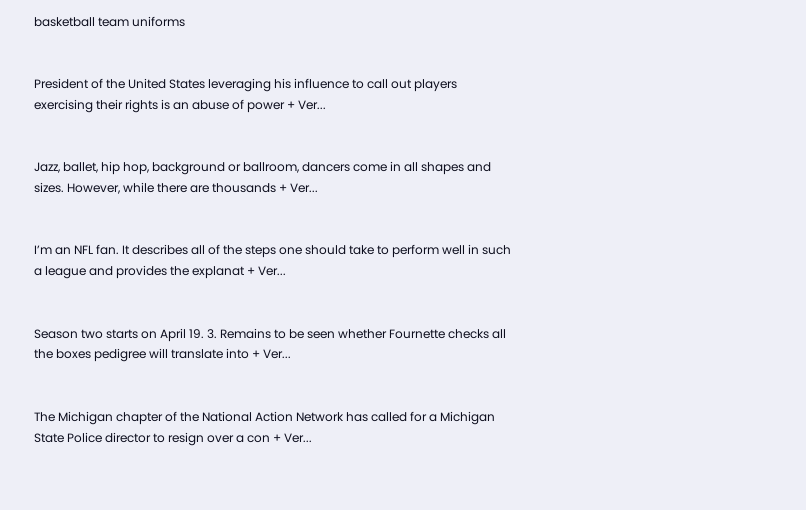basketball team uniforms


President of the United States leveraging his influence to call out players exercising their rights is an abuse of power + Ver...


Jazz, ballet, hip hop, background or ballroom, dancers come in all shapes and sizes. However, while there are thousands + Ver...


I’m an NFL fan. It describes all of the steps one should take to perform well in such a league and provides the explanat + Ver...


Season two starts on April 19. 3. Remains to be seen whether Fournette checks all the boxes pedigree will translate into + Ver...


The Michigan chapter of the National Action Network has called for a Michigan State Police director to resign over a con + Ver...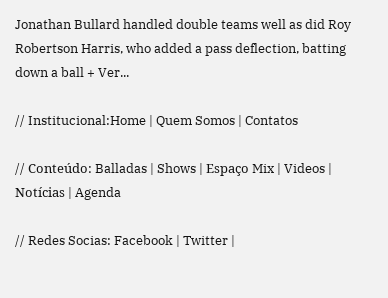Jonathan Bullard handled double teams well as did Roy Robertson Harris, who added a pass deflection, batting down a ball + Ver...

// Institucional:Home | Quem Somos | Contatos

// Conteúdo: Balladas | Shows | Espaço Mix | Videos | Notícias | Agenda

// Redes Socias: Facebook | Twitter |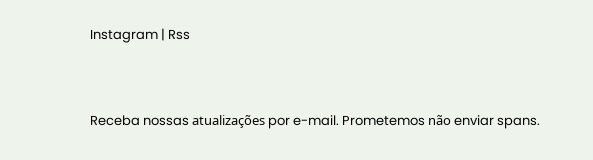Instagram | Rss


Receba nossas atualizações por e-mail. Prometemos não enviar spans.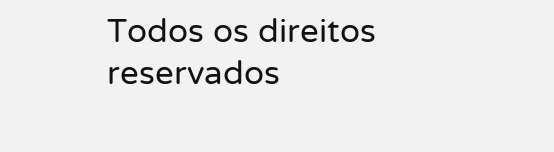Todos os direitos reservados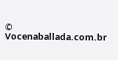© Vocenaballada.com.br